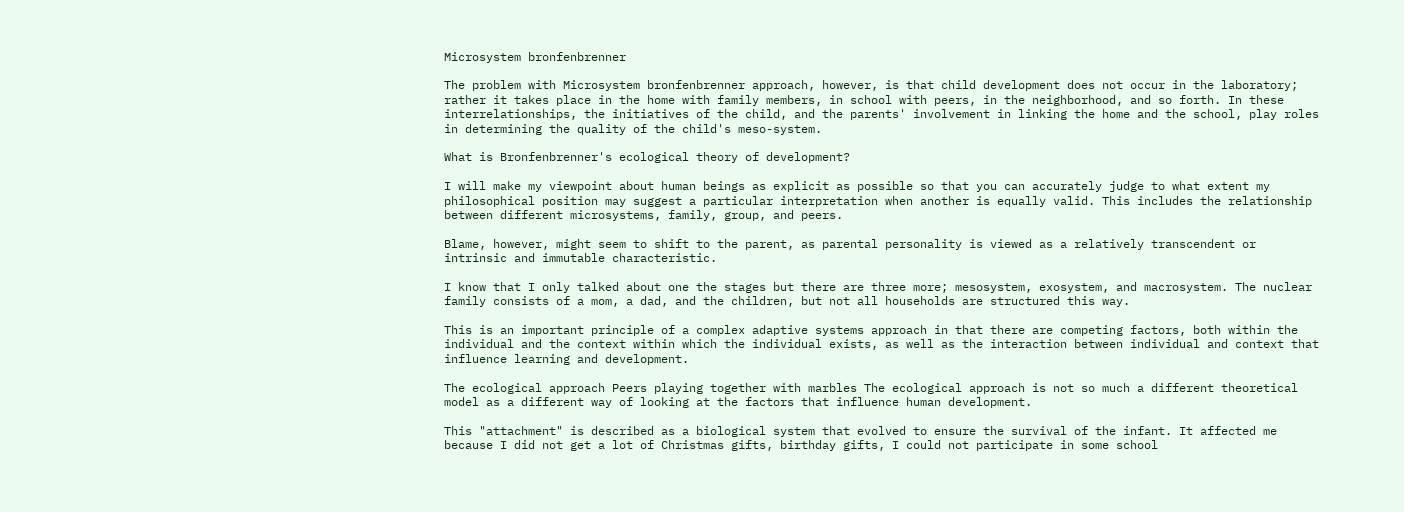Microsystem bronfenbrenner

The problem with Microsystem bronfenbrenner approach, however, is that child development does not occur in the laboratory; rather it takes place in the home with family members, in school with peers, in the neighborhood, and so forth. In these interrelationships, the initiatives of the child, and the parents' involvement in linking the home and the school, play roles in determining the quality of the child's meso-system.

What is Bronfenbrenner's ecological theory of development?

I will make my viewpoint about human beings as explicit as possible so that you can accurately judge to what extent my philosophical position may suggest a particular interpretation when another is equally valid. This includes the relationship between different microsystems, family, group, and peers.

Blame, however, might seem to shift to the parent, as parental personality is viewed as a relatively transcendent or intrinsic and immutable characteristic.

I know that I only talked about one the stages but there are three more; mesosystem, exosystem, and macrosystem. The nuclear family consists of a mom, a dad, and the children, but not all households are structured this way.

This is an important principle of a complex adaptive systems approach in that there are competing factors, both within the individual and the context within which the individual exists, as well as the interaction between individual and context that influence learning and development.

The ecological approach Peers playing together with marbles The ecological approach is not so much a different theoretical model as a different way of looking at the factors that influence human development.

This "attachment" is described as a biological system that evolved to ensure the survival of the infant. It affected me because I did not get a lot of Christmas gifts, birthday gifts, I could not participate in some school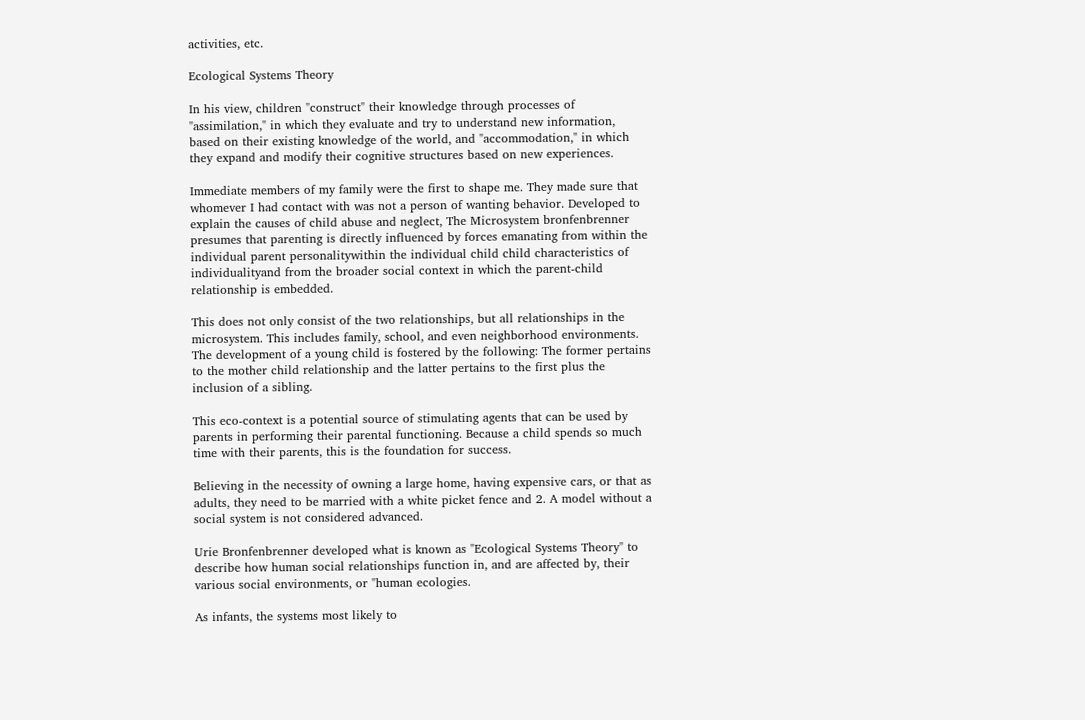activities, etc.

Ecological Systems Theory

In his view, children "construct" their knowledge through processes of "assimilation," in which they evaluate and try to understand new information, based on their existing knowledge of the world, and "accommodation," in which they expand and modify their cognitive structures based on new experiences.

Immediate members of my family were the first to shape me. They made sure that whomever I had contact with was not a person of wanting behavior. Developed to explain the causes of child abuse and neglect, The Microsystem bronfenbrenner presumes that parenting is directly influenced by forces emanating from within the individual parent personalitywithin the individual child child characteristics of individualityand from the broader social context in which the parent-child relationship is embedded.

This does not only consist of the two relationships, but all relationships in the microsystem. This includes family, school, and even neighborhood environments. The development of a young child is fostered by the following: The former pertains to the mother child relationship and the latter pertains to the first plus the inclusion of a sibling.

This eco-context is a potential source of stimulating agents that can be used by parents in performing their parental functioning. Because a child spends so much time with their parents, this is the foundation for success.

Believing in the necessity of owning a large home, having expensive cars, or that as adults, they need to be married with a white picket fence and 2. A model without a social system is not considered advanced.

Urie Bronfenbrenner developed what is known as "Ecological Systems Theory" to describe how human social relationships function in, and are affected by, their various social environments, or "human ecologies.

As infants, the systems most likely to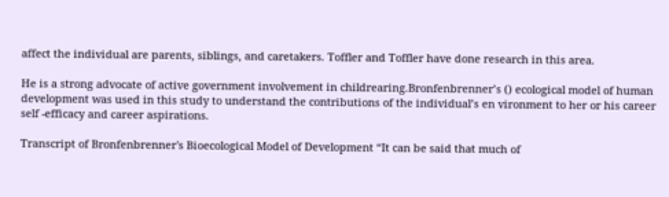affect the individual are parents, siblings, and caretakers. Toffler and Toffler have done research in this area.

He is a strong advocate of active government involvement in childrearing.Bronfenbrenner’s () ecological model of human development was used in this study to understand the contributions of the individual’s en vironment to her or his career self -efficacy and career aspirations.

Transcript of Bronfenbrenner's Bioecological Model of Development “It can be said that much of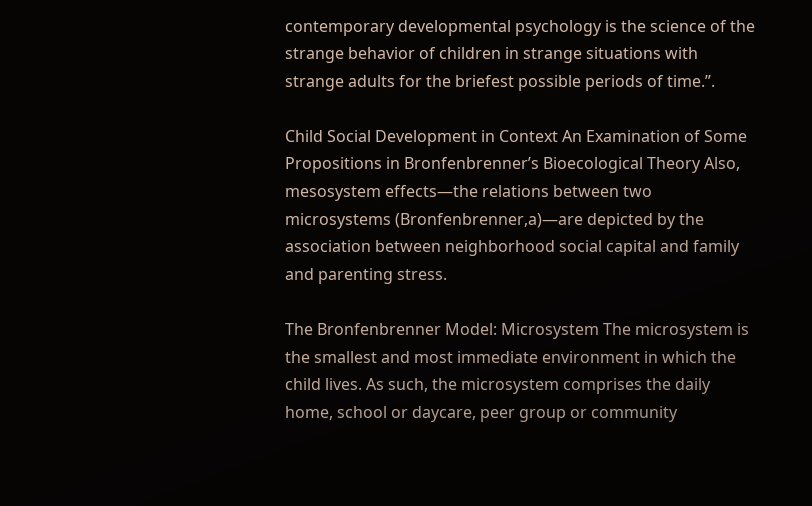contemporary developmental psychology is the science of the strange behavior of children in strange situations with strange adults for the briefest possible periods of time.”.

Child Social Development in Context An Examination of Some Propositions in Bronfenbrenner’s Bioecological Theory Also, mesosystem effects—the relations between two microsystems (Bronfenbrenner,a)—are depicted by the association between neighborhood social capital and family and parenting stress.

The Bronfenbrenner Model: Microsystem The microsystem is the smallest and most immediate environment in which the child lives. As such, the microsystem comprises the daily home, school or daycare, peer group or community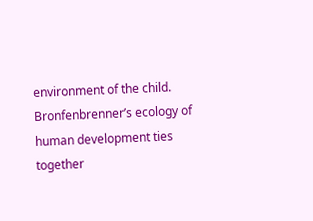environment of the child. Bronfenbrenner’s ecology of human development ties together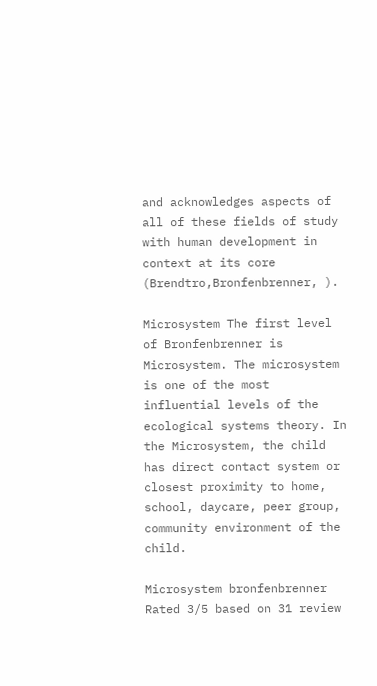and acknowledges aspects of all of these fields of study with human development in context at its core (Brendtro,Bronfenbrenner, ).

Microsystem The first level of Bronfenbrenner is Microsystem. The microsystem is one of the most influential levels of the ecological systems theory. In the Microsystem, the child has direct contact system or closest proximity to home, school, daycare, peer group, community environment of the child.

Microsystem bronfenbrenner
Rated 3/5 based on 31 review